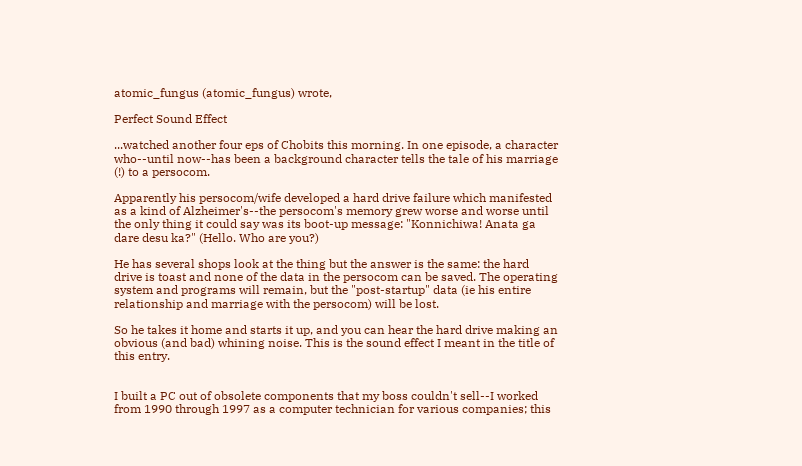atomic_fungus (atomic_fungus) wrote,

Perfect Sound Effect

...watched another four eps of Chobits this morning. In one episode, a character who--until now--has been a background character tells the tale of his marriage (!) to a persocom.

Apparently his persocom/wife developed a hard drive failure which manifested as a kind of Alzheimer's--the persocom's memory grew worse and worse until the only thing it could say was its boot-up message: "Konnichiwa! Anata ga dare desu ka?" (Hello. Who are you?)

He has several shops look at the thing but the answer is the same: the hard drive is toast and none of the data in the persocom can be saved. The operating system and programs will remain, but the "post-startup" data (ie his entire relationship and marriage with the persocom) will be lost.

So he takes it home and starts it up, and you can hear the hard drive making an obvious (and bad) whining noise. This is the sound effect I meant in the title of this entry.


I built a PC out of obsolete components that my boss couldn't sell--I worked from 1990 through 1997 as a computer technician for various companies; this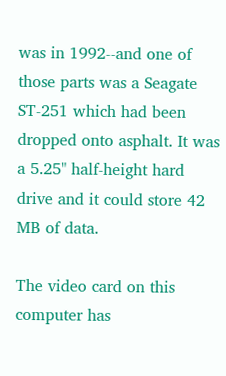was in 1992--and one of those parts was a Seagate ST-251 which had been dropped onto asphalt. It was a 5.25" half-height hard drive and it could store 42 MB of data.

The video card on this computer has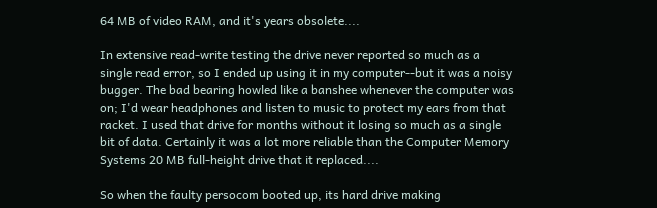64 MB of video RAM, and it's years obsolete....

In extensive read-write testing the drive never reported so much as a single read error, so I ended up using it in my computer--but it was a noisy bugger. The bad bearing howled like a banshee whenever the computer was on; I'd wear headphones and listen to music to protect my ears from that racket. I used that drive for months without it losing so much as a single bit of data. Certainly it was a lot more reliable than the Computer Memory Systems 20 MB full-height drive that it replaced....

So when the faulty persocom booted up, its hard drive making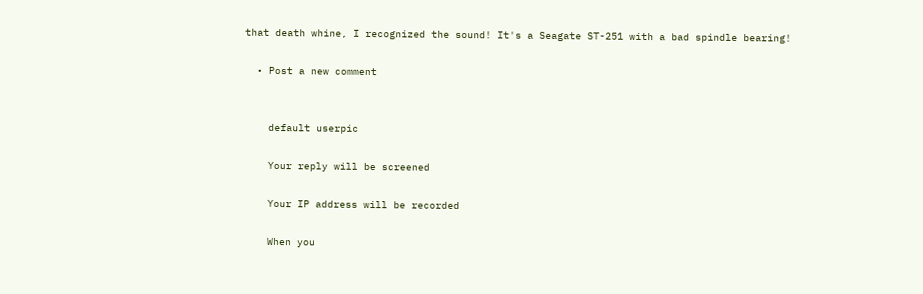that death whine, I recognized the sound! It's a Seagate ST-251 with a bad spindle bearing!

  • Post a new comment


    default userpic

    Your reply will be screened

    Your IP address will be recorded

    When you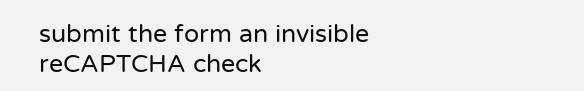submit the form an invisible reCAPTCHA check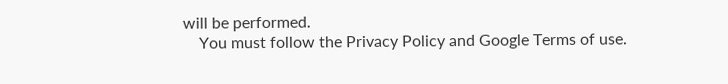will be performed.
    You must follow the Privacy Policy and Google Terms of use.